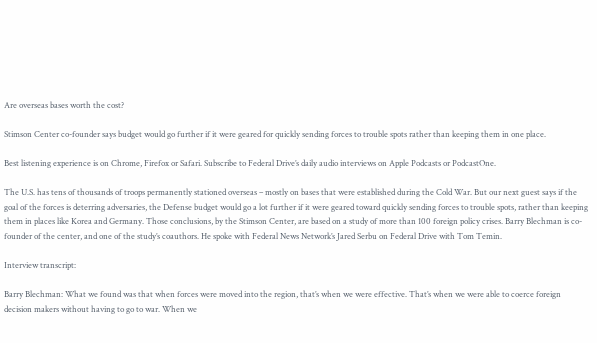Are overseas bases worth the cost?

Stimson Center co-founder says budget would go further if it were geared for quickly sending forces to trouble spots rather than keeping them in one place.

Best listening experience is on Chrome, Firefox or Safari. Subscribe to Federal Drive’s daily audio interviews on Apple Podcasts or PodcastOne.

The U.S. has tens of thousands of troops permanently stationed overseas – mostly on bases that were established during the Cold War. But our next guest says if the goal of the forces is deterring adversaries, the Defense budget would go a lot further if it were geared toward quickly sending forces to trouble spots, rather than keeping them in places like Korea and Germany. Those conclusions, by the Stimson Center, are based on a study of more than 100 foreign policy crises. Barry Blechman is co-founder of the center, and one of the study’s coauthors. He spoke with Federal News Network’s Jared Serbu on Federal Drive with Tom Temin.

Interview transcript:

Barry Blechman: What we found was that when forces were moved into the region, that’s when we were effective. That’s when we were able to coerce foreign decision makers without having to go to war. When we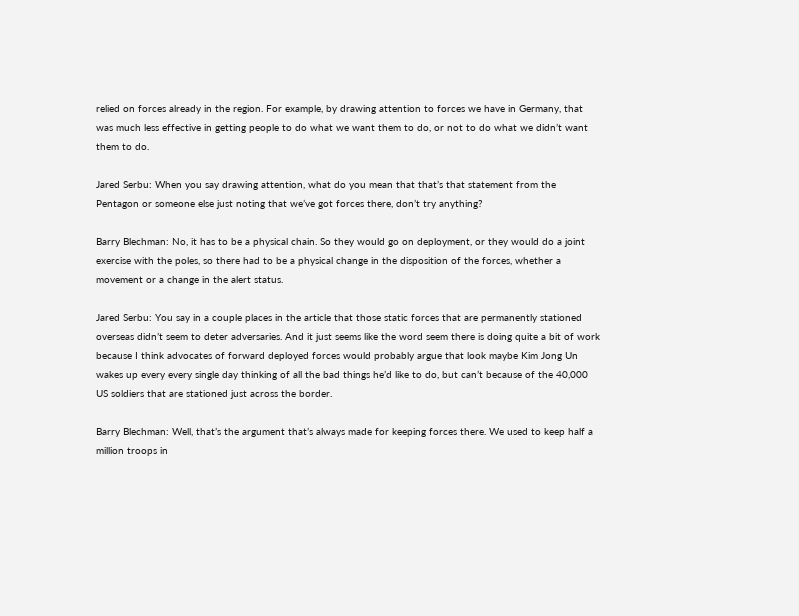relied on forces already in the region. For example, by drawing attention to forces we have in Germany, that was much less effective in getting people to do what we want them to do, or not to do what we didn’t want them to do.

Jared Serbu: When you say drawing attention, what do you mean that that’s that statement from the Pentagon or someone else just noting that we’ve got forces there, don’t try anything?

Barry Blechman: No, it has to be a physical chain. So they would go on deployment, or they would do a joint exercise with the poles, so there had to be a physical change in the disposition of the forces, whether a movement or a change in the alert status.

Jared Serbu: You say in a couple places in the article that those static forces that are permanently stationed overseas didn’t seem to deter adversaries. And it just seems like the word seem there is doing quite a bit of work because I think advocates of forward deployed forces would probably argue that look maybe Kim Jong Un wakes up every every single day thinking of all the bad things he’d like to do, but can’t because of the 40,000 US soldiers that are stationed just across the border.

Barry Blechman: Well, that’s the argument that’s always made for keeping forces there. We used to keep half a million troops in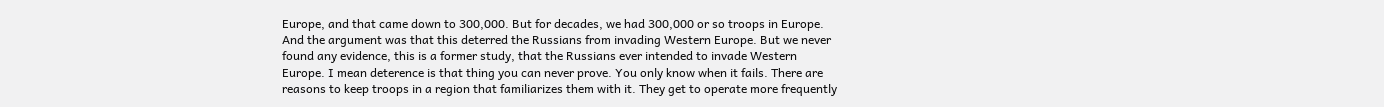Europe, and that came down to 300,000. But for decades, we had 300,000 or so troops in Europe. And the argument was that this deterred the Russians from invading Western Europe. But we never found any evidence, this is a former study, that the Russians ever intended to invade Western Europe. I mean deterence is that thing you can never prove. You only know when it fails. There are reasons to keep troops in a region that familiarizes them with it. They get to operate more frequently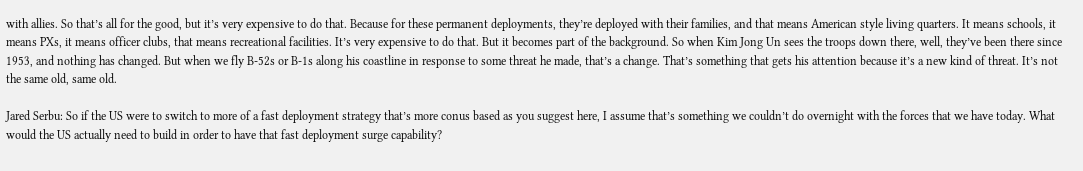with allies. So that’s all for the good, but it’s very expensive to do that. Because for these permanent deployments, they’re deployed with their families, and that means American style living quarters. It means schools, it means PXs, it means officer clubs, that means recreational facilities. It’s very expensive to do that. But it becomes part of the background. So when Kim Jong Un sees the troops down there, well, they’ve been there since 1953, and nothing has changed. But when we fly B-52s or B-1s along his coastline in response to some threat he made, that’s a change. That’s something that gets his attention because it’s a new kind of threat. It’s not the same old, same old.

Jared Serbu: So if the US were to switch to more of a fast deployment strategy that’s more conus based as you suggest here, I assume that’s something we couldn’t do overnight with the forces that we have today. What would the US actually need to build in order to have that fast deployment surge capability?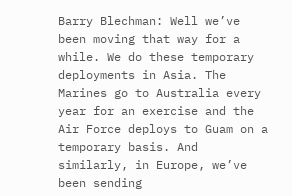Barry Blechman: Well we’ve been moving that way for a while. We do these temporary deployments in Asia. The Marines go to Australia every year for an exercise and the Air Force deploys to Guam on a temporary basis. And similarly, in Europe, we’ve been sending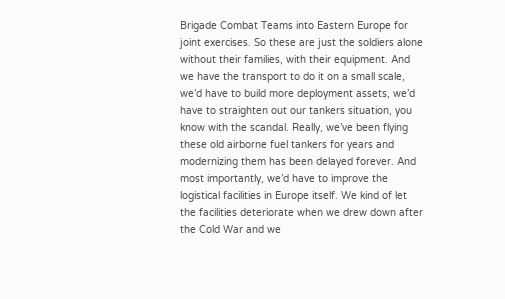Brigade Combat Teams into Eastern Europe for joint exercises. So these are just the soldiers alone without their families, with their equipment. And we have the transport to do it on a small scale, we’d have to build more deployment assets, we’d have to straighten out our tankers situation, you know with the scandal. Really, we’ve been flying these old airborne fuel tankers for years and modernizing them has been delayed forever. And most importantly, we’d have to improve the logistical facilities in Europe itself. We kind of let the facilities deteriorate when we drew down after the Cold War and we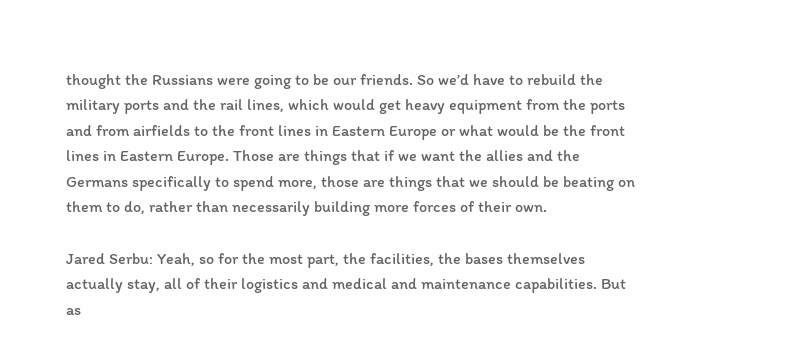thought the Russians were going to be our friends. So we’d have to rebuild the military ports and the rail lines, which would get heavy equipment from the ports and from airfields to the front lines in Eastern Europe or what would be the front lines in Eastern Europe. Those are things that if we want the allies and the Germans specifically to spend more, those are things that we should be beating on them to do, rather than necessarily building more forces of their own.

Jared Serbu: Yeah, so for the most part, the facilities, the bases themselves actually stay, all of their logistics and medical and maintenance capabilities. But as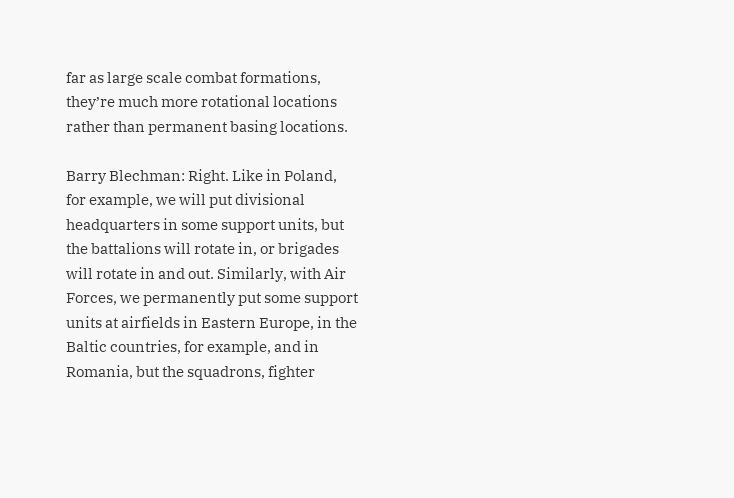far as large scale combat formations, they’re much more rotational locations rather than permanent basing locations.

Barry Blechman: Right. Like in Poland, for example, we will put divisional headquarters in some support units, but the battalions will rotate in, or brigades will rotate in and out. Similarly, with Air Forces, we permanently put some support units at airfields in Eastern Europe, in the Baltic countries, for example, and in Romania, but the squadrons, fighter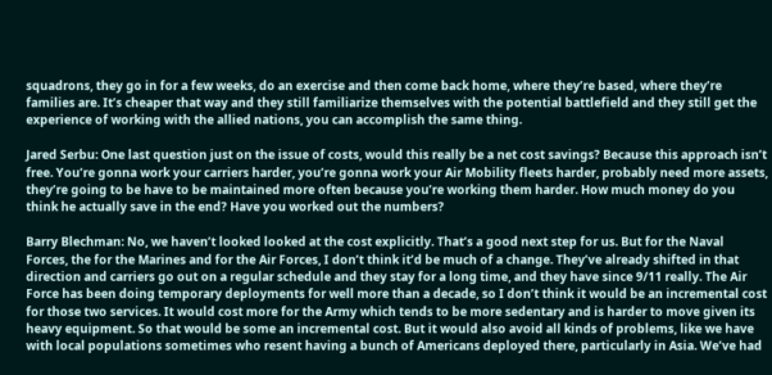squadrons, they go in for a few weeks, do an exercise and then come back home, where they’re based, where they’re families are. It’s cheaper that way and they still familiarize themselves with the potential battlefield and they still get the experience of working with the allied nations, you can accomplish the same thing.

Jared Serbu: One last question just on the issue of costs, would this really be a net cost savings? Because this approach isn’t free. You’re gonna work your carriers harder, you’re gonna work your Air Mobility fleets harder, probably need more assets, they’re going to be have to be maintained more often because you’re working them harder. How much money do you think he actually save in the end? Have you worked out the numbers?

Barry Blechman: No, we haven’t looked looked at the cost explicitly. That’s a good next step for us. But for the Naval Forces, the for the Marines and for the Air Forces, I don’t think it’d be much of a change. They’ve already shifted in that direction and carriers go out on a regular schedule and they stay for a long time, and they have since 9/11 really. The Air Force has been doing temporary deployments for well more than a decade, so I don’t think it would be an incremental cost for those two services. It would cost more for the Army which tends to be more sedentary and is harder to move given its heavy equipment. So that would be some an incremental cost. But it would also avoid all kinds of problems, like we have with local populations sometimes who resent having a bunch of Americans deployed there, particularly in Asia. We’ve had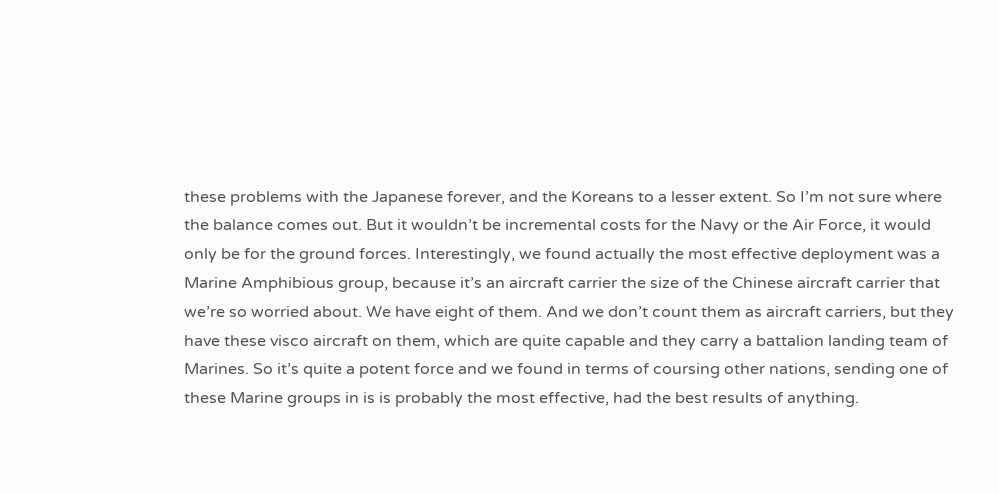these problems with the Japanese forever, and the Koreans to a lesser extent. So I’m not sure where the balance comes out. But it wouldn’t be incremental costs for the Navy or the Air Force, it would only be for the ground forces. Interestingly, we found actually the most effective deployment was a Marine Amphibious group, because it’s an aircraft carrier the size of the Chinese aircraft carrier that we’re so worried about. We have eight of them. And we don’t count them as aircraft carriers, but they have these visco aircraft on them, which are quite capable and they carry a battalion landing team of Marines. So it’s quite a potent force and we found in terms of coursing other nations, sending one of these Marine groups in is is probably the most effective, had the best results of anything.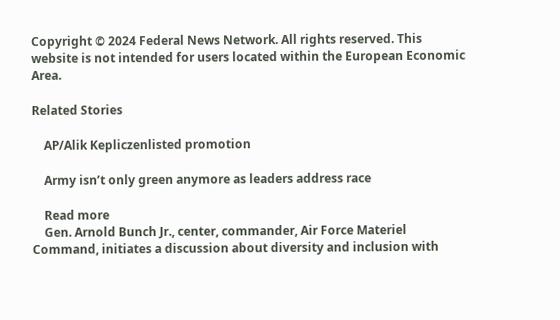Copyright © 2024 Federal News Network. All rights reserved. This website is not intended for users located within the European Economic Area.

Related Stories

    AP/Alik Kepliczenlisted promotion

    Army isn’t only green anymore as leaders address race

    Read more
    Gen. Arnold Bunch Jr., center, commander, Air Force Materiel Command, initiates a discussion about diversity and inclusion with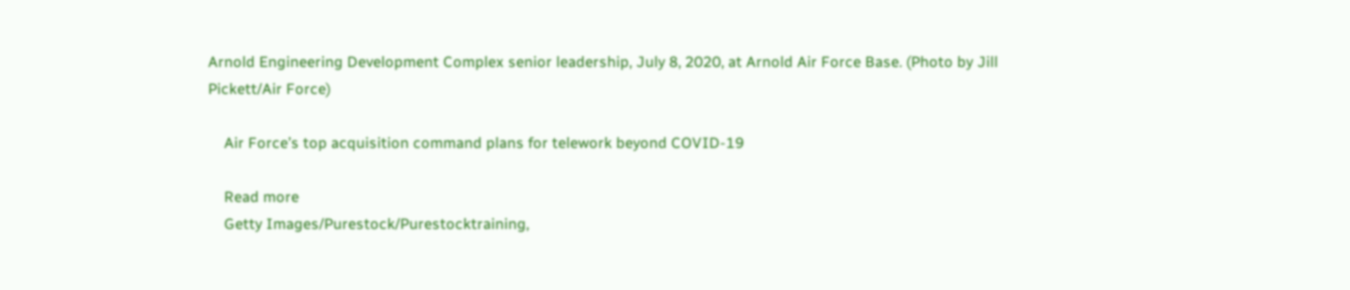Arnold Engineering Development Complex senior leadership, July 8, 2020, at Arnold Air Force Base. (Photo by Jill Pickett/Air Force)

    Air Force’s top acquisition command plans for telework beyond COVID-19

    Read more
    Getty Images/Purestock/Purestocktraining,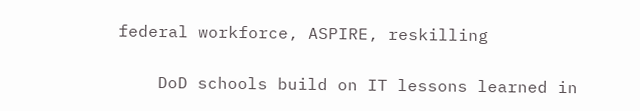federal workforce, ASPIRE, reskilling

    DoD schools build on IT lessons learned in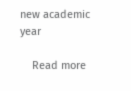new academic year

    Read more